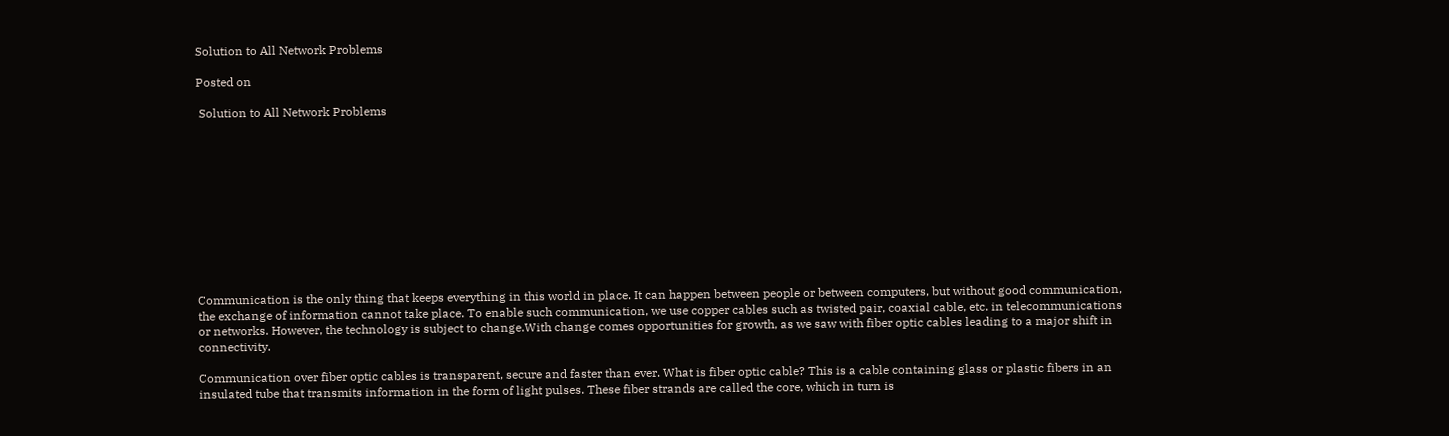Solution to All Network Problems

Posted on

 Solution to All Network Problems











Communication is the only thing that keeps everything in this world in place. It can happen between people or between computers, but without good communication, the exchange of information cannot take place. To enable such communication, we use copper cables such as twisted pair, coaxial cable, etc. in telecommunications or networks. However, the technology is subject to change.With change comes opportunities for growth, as we saw with fiber optic cables leading to a major shift in connectivity.

Communication over fiber optic cables is transparent, secure and faster than ever. What is fiber optic cable? This is a cable containing glass or plastic fibers in an insulated tube that transmits information in the form of light pulses. These fiber strands are called the core, which in turn is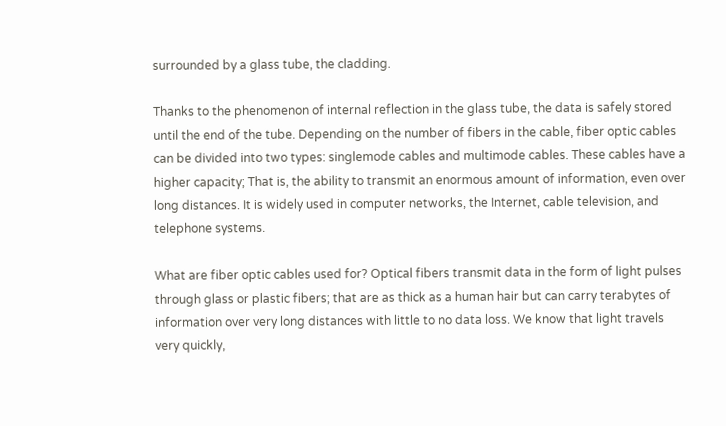surrounded by a glass tube, the cladding.

Thanks to the phenomenon of internal reflection in the glass tube, the data is safely stored until the end of the tube. Depending on the number of fibers in the cable, fiber optic cables can be divided into two types: singlemode cables and multimode cables. These cables have a higher capacity; That is, the ability to transmit an enormous amount of information, even over long distances. It is widely used in computer networks, the Internet, cable television, and telephone systems.

What are fiber optic cables used for? Optical fibers transmit data in the form of light pulses through glass or plastic fibers; that are as thick as a human hair but can carry terabytes of information over very long distances with little to no data loss. We know that light travels very quickly,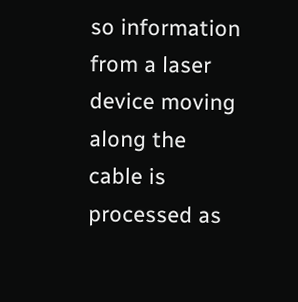so information from a laser device moving along the cable is processed as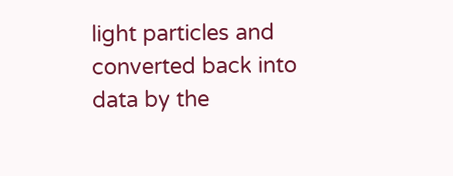light particles and converted back into data by the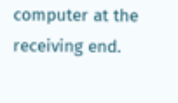computer at the receiving end.